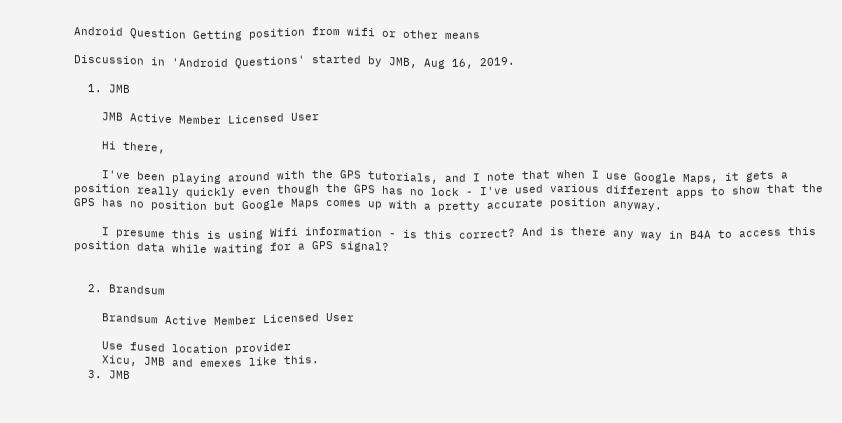Android Question Getting position from wifi or other means

Discussion in 'Android Questions' started by JMB, Aug 16, 2019.

  1. JMB

    JMB Active Member Licensed User

    Hi there,

    I've been playing around with the GPS tutorials, and I note that when I use Google Maps, it gets a position really quickly even though the GPS has no lock - I've used various different apps to show that the GPS has no position but Google Maps comes up with a pretty accurate position anyway.

    I presume this is using Wifi information - is this correct? And is there any way in B4A to access this position data while waiting for a GPS signal?


  2. Brandsum

    Brandsum Active Member Licensed User

    Use fused location provider
    Xicu, JMB and emexes like this.
  3. JMB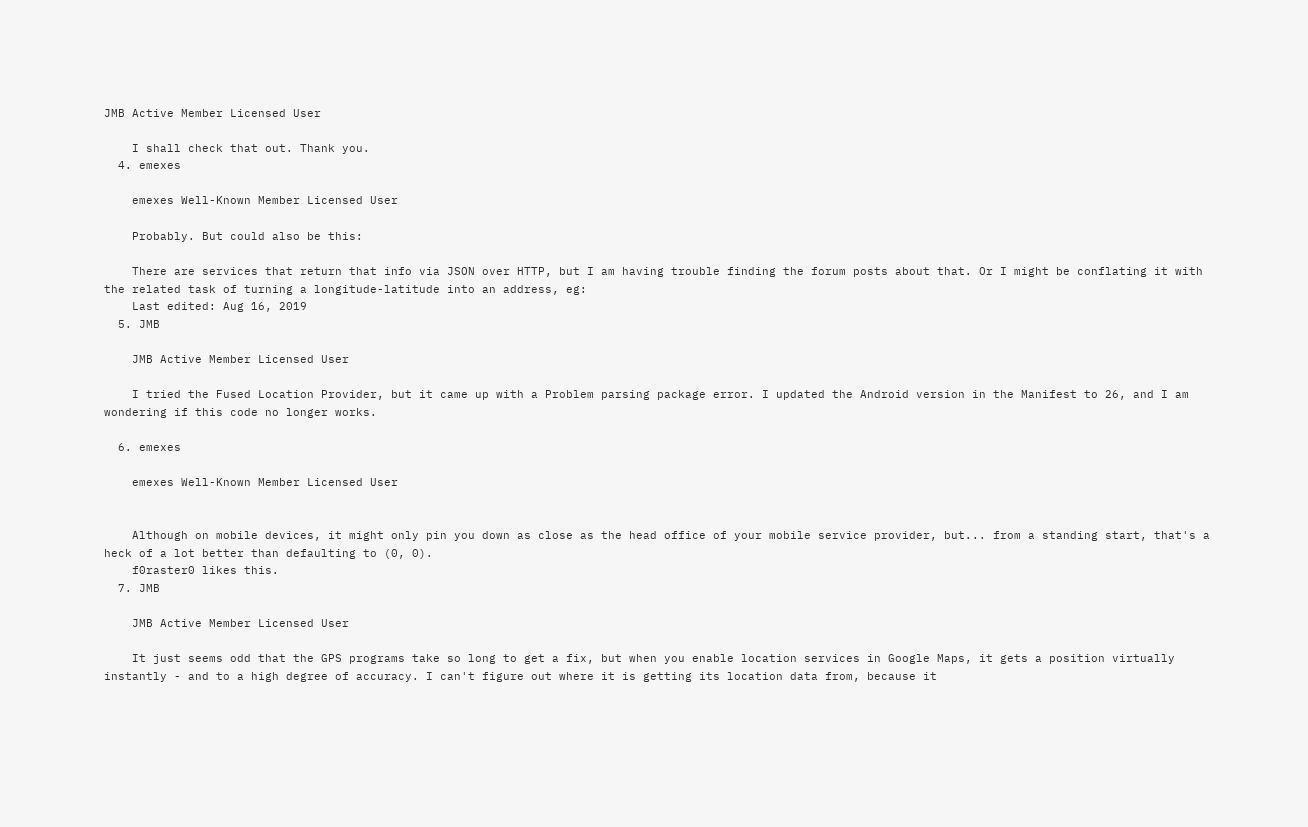JMB Active Member Licensed User

    I shall check that out. Thank you.
  4. emexes

    emexes Well-Known Member Licensed User

    Probably. But could also be this:

    There are services that return that info via JSON over HTTP, but I am having trouble finding the forum posts about that. Or I might be conflating it with the related task of turning a longitude-latitude into an address, eg:
    Last edited: Aug 16, 2019
  5. JMB

    JMB Active Member Licensed User

    I tried the Fused Location Provider, but it came up with a Problem parsing package error. I updated the Android version in the Manifest to 26, and I am wondering if this code no longer works.

  6. emexes

    emexes Well-Known Member Licensed User


    Although on mobile devices, it might only pin you down as close as the head office of your mobile service provider, but... from a standing start, that's a heck of a lot better than defaulting to (0, 0).
    f0raster0 likes this.
  7. JMB

    JMB Active Member Licensed User

    It just seems odd that the GPS programs take so long to get a fix, but when you enable location services in Google Maps, it gets a position virtually instantly - and to a high degree of accuracy. I can't figure out where it is getting its location data from, because it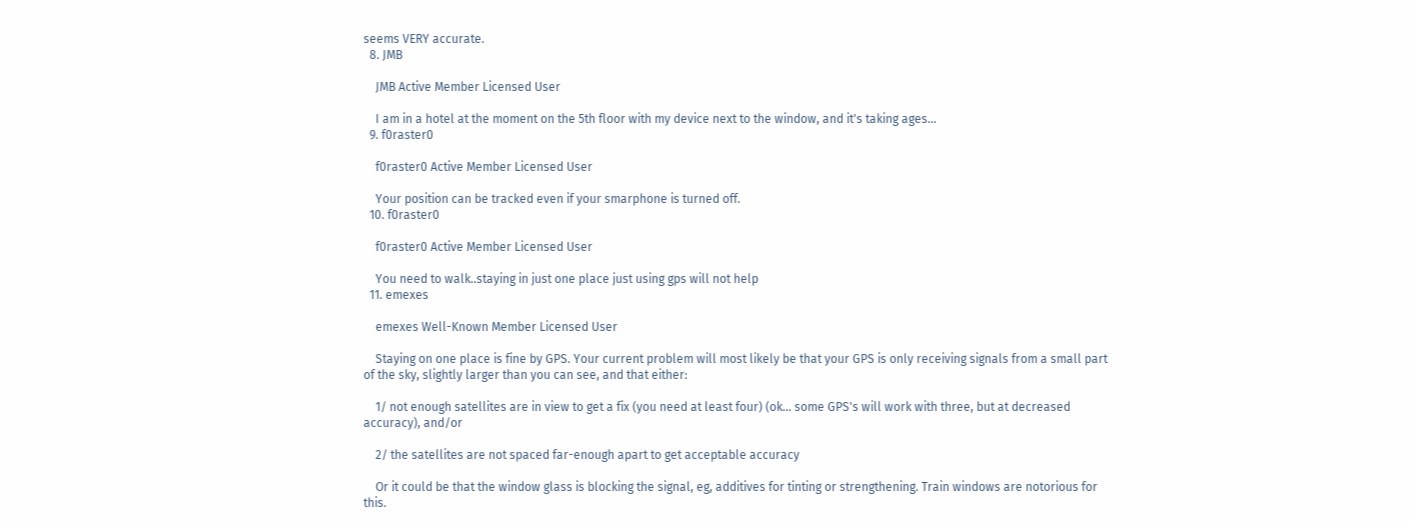seems VERY accurate.
  8. JMB

    JMB Active Member Licensed User

    I am in a hotel at the moment on the 5th floor with my device next to the window, and it's taking ages...
  9. f0raster0

    f0raster0 Active Member Licensed User

    Your position can be tracked even if your smarphone is turned off.
  10. f0raster0

    f0raster0 Active Member Licensed User

    You need to walk..staying in just one place just using gps will not help
  11. emexes

    emexes Well-Known Member Licensed User

    Staying on one place is fine by GPS. Your current problem will most likely be that your GPS is only receiving signals from a small part of the sky, slightly larger than you can see, and that either:

    1/ not enough satellites are in view to get a fix (you need at least four) (ok... some GPS's will work with three, but at decreased accuracy), and/or

    2/ the satellites are not spaced far-enough apart to get acceptable accuracy

    Or it could be that the window glass is blocking the signal, eg, additives for tinting or strengthening. Train windows are notorious for this.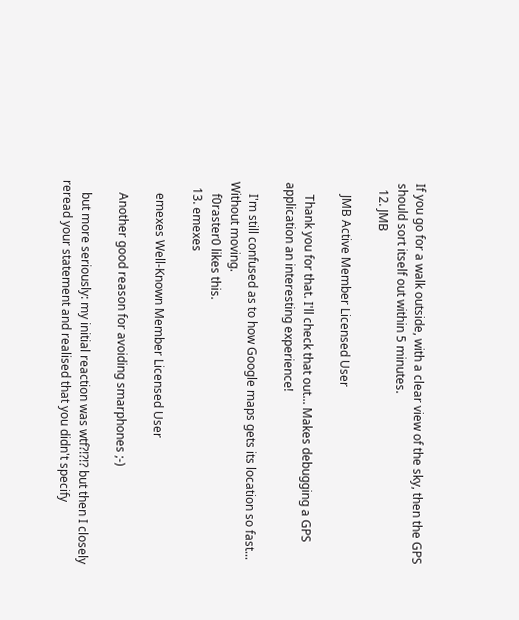If you go for a walk outside, with a clear view of the sky, then the GPS should sort itself out within 5 minutes.
  12. JMB

    JMB Active Member Licensed User

    Thank you for that. I'll check that out... Makes debugging a GPS application an interesting experience!

    I'm still confused as to how Google maps gets its location so fast... Without moving.
    f0raster0 likes this.
  13. emexes

    emexes Well-Known Member Licensed User

    Another good reason for avoiding smarphones ;-)

    but more seriously: my initial reaction was wtf?!?!? but then I closely reread your statement and realised that you didn't specify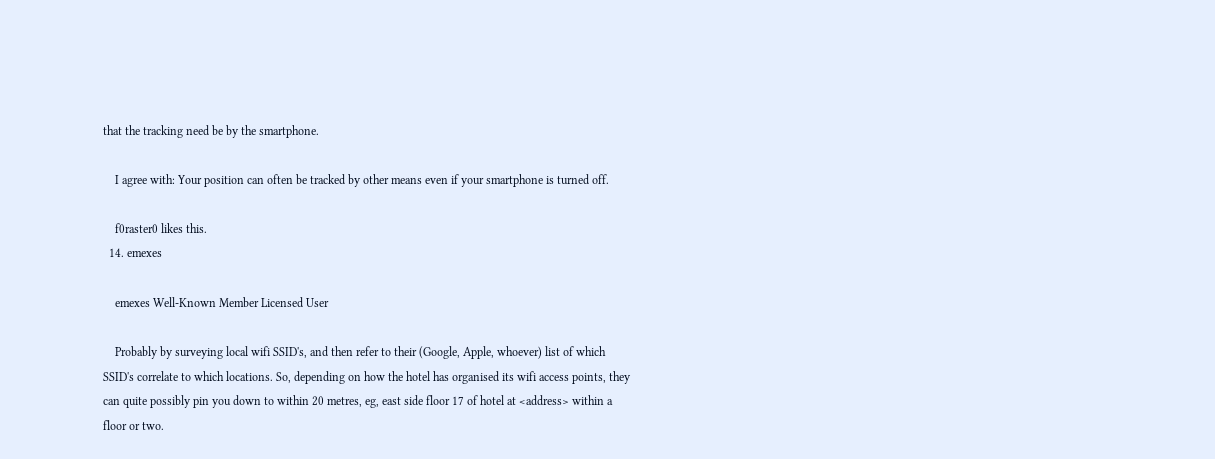that the tracking need be by the smartphone.

    I agree with: Your position can often be tracked by other means even if your smartphone is turned off.

    f0raster0 likes this.
  14. emexes

    emexes Well-Known Member Licensed User

    Probably by surveying local wifi SSID's, and then refer to their (Google, Apple, whoever) list of which SSID's correlate to which locations. So, depending on how the hotel has organised its wifi access points, they can quite possibly pin you down to within 20 metres, eg, east side floor 17 of hotel at <address> within a floor or two.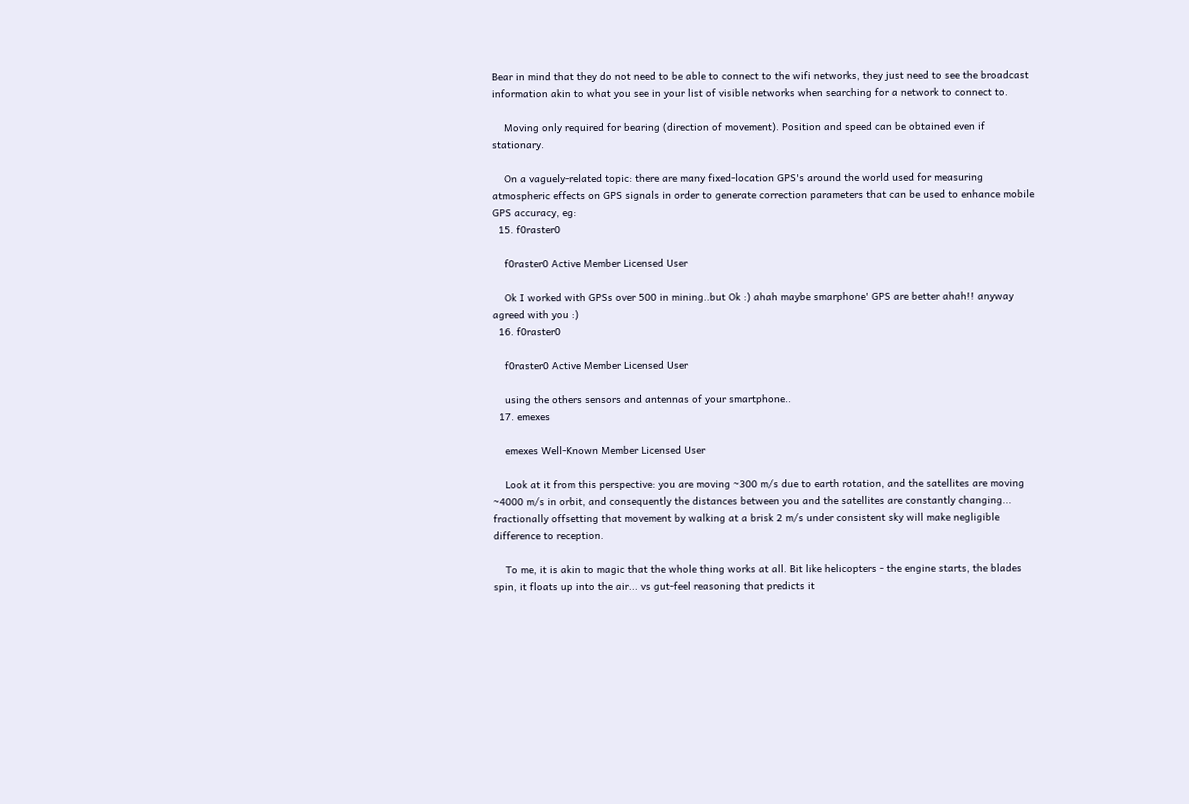Bear in mind that they do not need to be able to connect to the wifi networks, they just need to see the broadcast information akin to what you see in your list of visible networks when searching for a network to connect to.

    Moving only required for bearing (direction of movement). Position and speed can be obtained even if stationary.

    On a vaguely-related topic: there are many fixed-location GPS's around the world used for measuring atmospheric effects on GPS signals in order to generate correction parameters that can be used to enhance mobile GPS accuracy, eg:
  15. f0raster0

    f0raster0 Active Member Licensed User

    Ok I worked with GPSs over 500 in mining..but Ok :) ahah maybe smarphone' GPS are better ahah!! anyway agreed with you :)
  16. f0raster0

    f0raster0 Active Member Licensed User

    using the others sensors and antennas of your smartphone..
  17. emexes

    emexes Well-Known Member Licensed User

    Look at it from this perspective: you are moving ~300 m/s due to earth rotation, and the satellites are moving ~4000 m/s in orbit, and consequently the distances between you and the satellites are constantly changing... fractionally offsetting that movement by walking at a brisk 2 m/s under consistent sky will make negligible difference to reception.

    To me, it is akin to magic that the whole thing works at all. Bit like helicopters - the engine starts, the blades spin, it floats up into the air... vs gut-feel reasoning that predicts it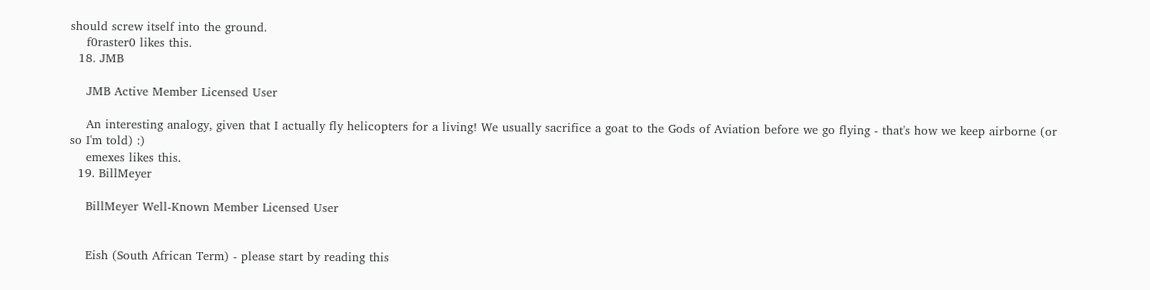should screw itself into the ground.
    f0raster0 likes this.
  18. JMB

    JMB Active Member Licensed User

    An interesting analogy, given that I actually fly helicopters for a living! We usually sacrifice a goat to the Gods of Aviation before we go flying - that's how we keep airborne (or so I'm told) :)
    emexes likes this.
  19. BillMeyer

    BillMeyer Well-Known Member Licensed User


    Eish (South African Term) - please start by reading this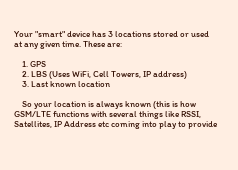Your "smart" device has 3 locations stored or used at any given time. These are:

    1. GPS
    2. LBS (Uses WiFi, Cell Towers, IP address)
    3. Last known location

    So your location is always known (this is how GSM/LTE functions with several things like RSSI, Satellites, IP Address etc coming into play to provide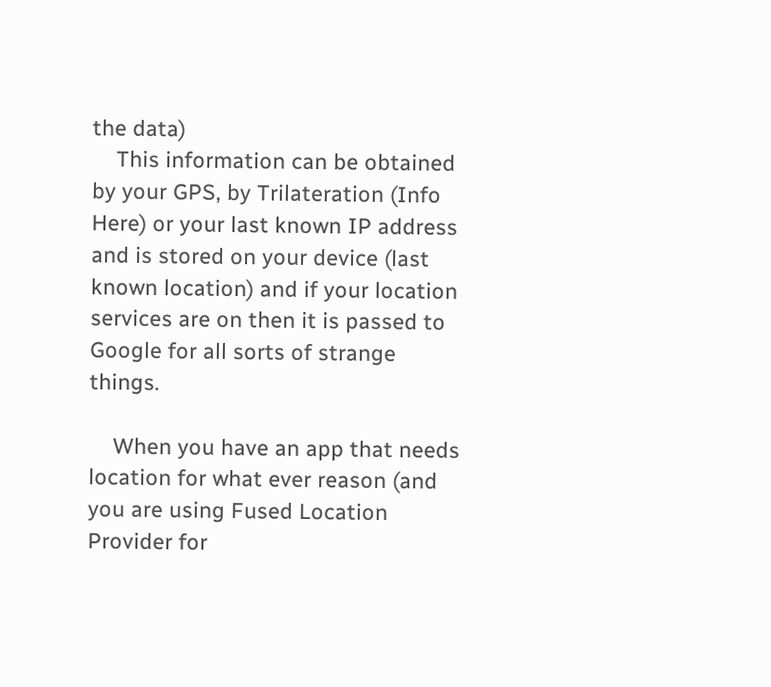the data)
    This information can be obtained by your GPS, by Trilateration (Info Here) or your last known IP address and is stored on your device (last known location) and if your location services are on then it is passed to Google for all sorts of strange things.

    When you have an app that needs location for what ever reason (and you are using Fused Location Provider for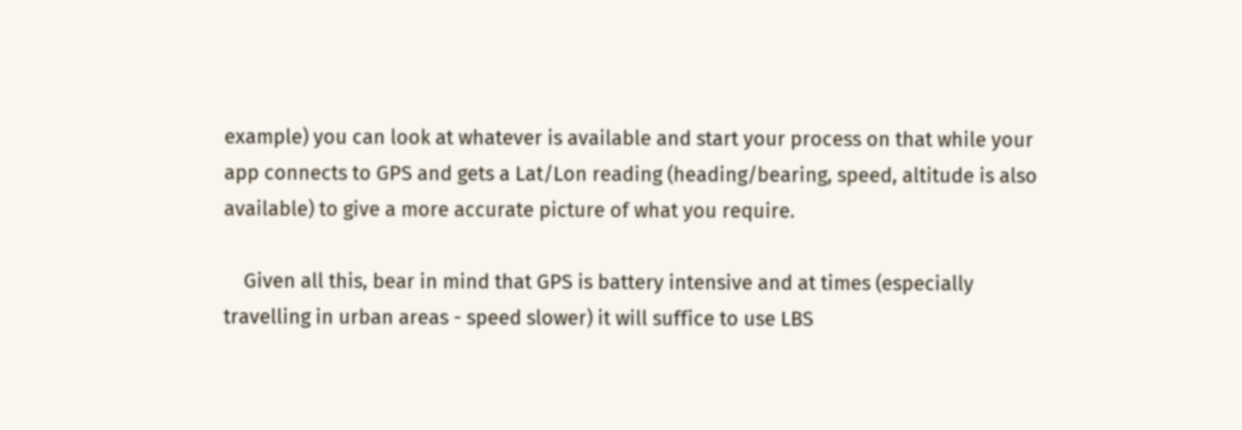example) you can look at whatever is available and start your process on that while your app connects to GPS and gets a Lat/Lon reading (heading/bearing, speed, altitude is also available) to give a more accurate picture of what you require.

    Given all this, bear in mind that GPS is battery intensive and at times (especially travelling in urban areas - speed slower) it will suffice to use LBS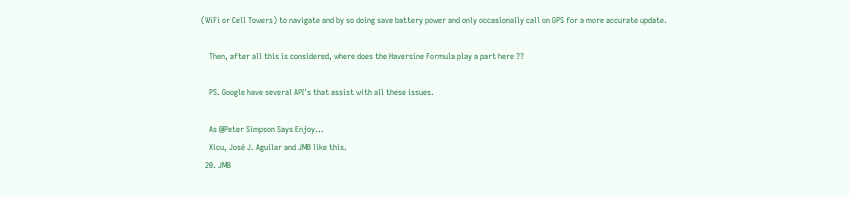(WiFi or Cell Towers) to navigate and by so doing save battery power and only occasionally call on GPS for a more accurate update.

    Then, after all this is considered, where does the Haversine Formula play a part here ??

    PS. Google have several API's that assist with all these issues.

    As @Peter Simpson Says Enjoy...
    Xicu, José J. Aguilar and JMB like this.
  20. JMB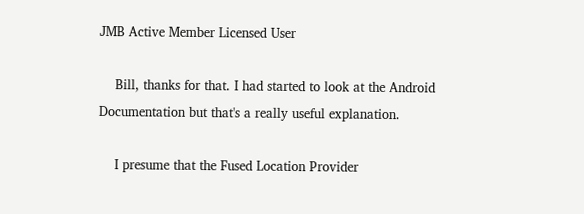JMB Active Member Licensed User

    Bill, thanks for that. I had started to look at the Android Documentation but that's a really useful explanation.

    I presume that the Fused Location Provider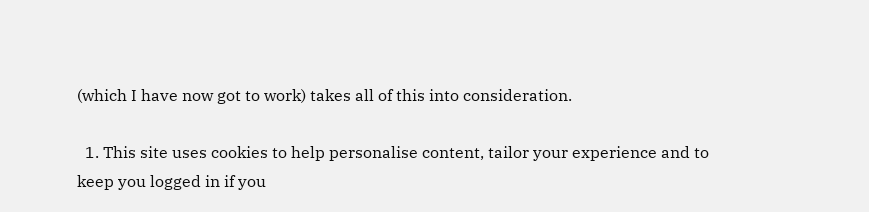(which I have now got to work) takes all of this into consideration.

  1. This site uses cookies to help personalise content, tailor your experience and to keep you logged in if you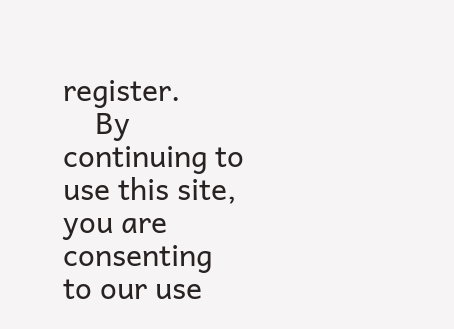register.
    By continuing to use this site, you are consenting to our use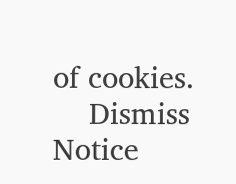of cookies.
    Dismiss Notice